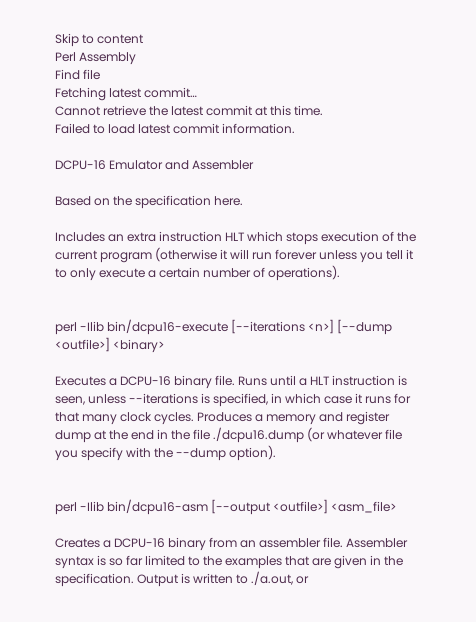Skip to content
Perl Assembly
Find file
Fetching latest commit…
Cannot retrieve the latest commit at this time.
Failed to load latest commit information.

DCPU-16 Emulator and Assembler

Based on the specification here.

Includes an extra instruction HLT which stops execution of the current program (otherwise it will run forever unless you tell it to only execute a certain number of operations).


perl -Ilib bin/dcpu16-execute [--iterations <n>] [--dump <outfile>] <binary>

Executes a DCPU-16 binary file. Runs until a HLT instruction is seen, unless --iterations is specified, in which case it runs for that many clock cycles. Produces a memory and register dump at the end in the file ./dcpu16.dump (or whatever file you specify with the --dump option).


perl -Ilib bin/dcpu16-asm [--output <outfile>] <asm_file>

Creates a DCPU-16 binary from an assembler file. Assembler syntax is so far limited to the examples that are given in the specification. Output is written to ./a.out, or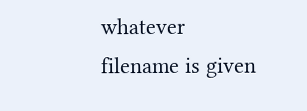whatever filename is given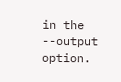in the --output option.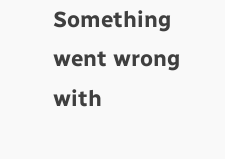Something went wrong with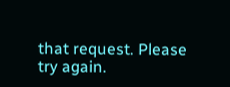that request. Please try again.